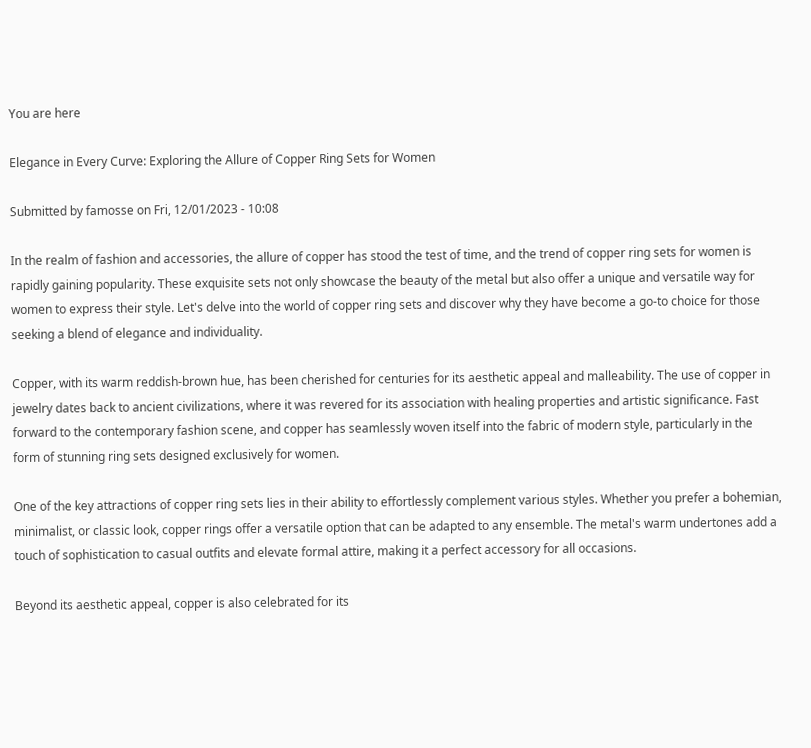You are here

Elegance in Every Curve: Exploring the Allure of Copper Ring Sets for Women

Submitted by famosse on Fri, 12/01/2023 - 10:08

In the realm of fashion and accessories, the allure of copper has stood the test of time, and the trend of copper ring sets for women is rapidly gaining popularity. These exquisite sets not only showcase the beauty of the metal but also offer a unique and versatile way for women to express their style. Let's delve into the world of copper ring sets and discover why they have become a go-to choice for those seeking a blend of elegance and individuality.

Copper, with its warm reddish-brown hue, has been cherished for centuries for its aesthetic appeal and malleability. The use of copper in jewelry dates back to ancient civilizations, where it was revered for its association with healing properties and artistic significance. Fast forward to the contemporary fashion scene, and copper has seamlessly woven itself into the fabric of modern style, particularly in the form of stunning ring sets designed exclusively for women.

One of the key attractions of copper ring sets lies in their ability to effortlessly complement various styles. Whether you prefer a bohemian, minimalist, or classic look, copper rings offer a versatile option that can be adapted to any ensemble. The metal's warm undertones add a touch of sophistication to casual outfits and elevate formal attire, making it a perfect accessory for all occasions.

Beyond its aesthetic appeal, copper is also celebrated for its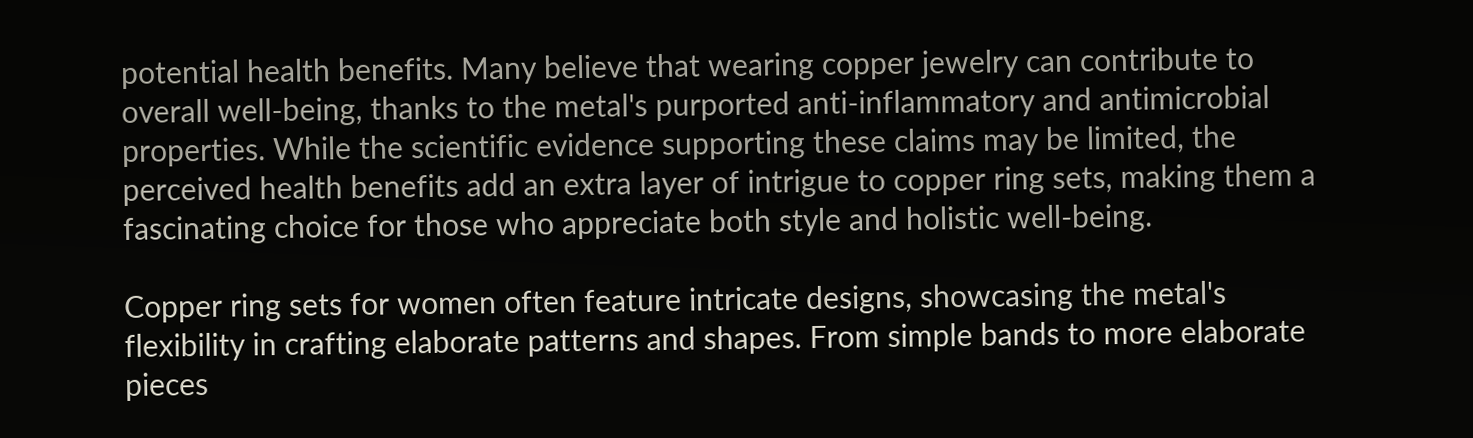potential health benefits. Many believe that wearing copper jewelry can contribute to overall well-being, thanks to the metal's purported anti-inflammatory and antimicrobial properties. While the scientific evidence supporting these claims may be limited, the perceived health benefits add an extra layer of intrigue to copper ring sets, making them a fascinating choice for those who appreciate both style and holistic well-being.

Copper ring sets for women often feature intricate designs, showcasing the metal's flexibility in crafting elaborate patterns and shapes. From simple bands to more elaborate pieces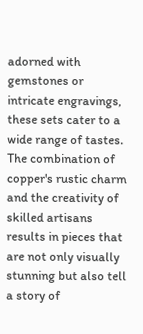adorned with gemstones or intricate engravings, these sets cater to a wide range of tastes. The combination of copper's rustic charm and the creativity of skilled artisans results in pieces that are not only visually stunning but also tell a story of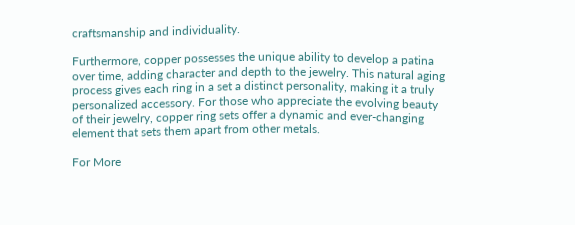craftsmanship and individuality.

Furthermore, copper possesses the unique ability to develop a patina over time, adding character and depth to the jewelry. This natural aging process gives each ring in a set a distinct personality, making it a truly personalized accessory. For those who appreciate the evolving beauty of their jewelry, copper ring sets offer a dynamic and ever-changing element that sets them apart from other metals.

For More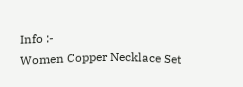Info :-
Women Copper Necklace Set